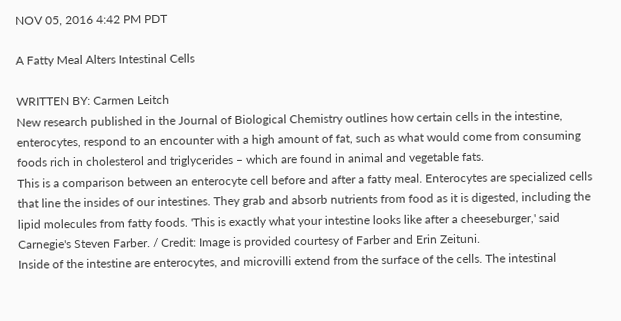NOV 05, 2016 4:42 PM PDT

A Fatty Meal Alters Intestinal Cells

WRITTEN BY: Carmen Leitch
New research published in the Journal of Biological Chemistry outlines how certain cells in the intestine, enterocytes, respond to an encounter with a high amount of fat, such as what would come from consuming foods rich in cholesterol and triglycerides – which are found in animal and vegetable fats.
This is a comparison between an enterocyte cell before and after a fatty meal. Enterocytes are specialized cells that line the insides of our intestines. They grab and absorb nutrients from food as it is digested, including the lipid molecules from fatty foods. 'This is exactly what your intestine looks like after a cheeseburger,' said Carnegie's Steven Farber. / Credit: Image is provided courtesy of Farber and Erin Zeituni.
Inside of the intestine are enterocytes, and microvilli extend from the surface of the cells. The intestinal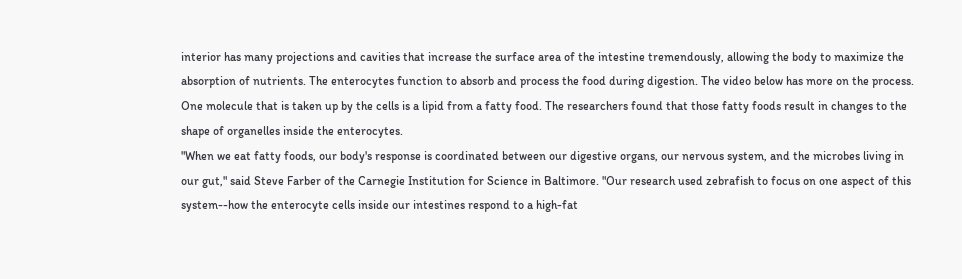interior has many projections and cavities that increase the surface area of the intestine tremendously, allowing the body to maximize the absorption of nutrients. The enterocytes function to absorb and process the food during digestion. The video below has more on the process. One molecule that is taken up by the cells is a lipid from a fatty food. The researchers found that those fatty foods result in changes to the shape of organelles inside the enterocytes.
"When we eat fatty foods, our body's response is coordinated between our digestive organs, our nervous system, and the microbes living in our gut," said Steve Farber of the Carnegie Institution for Science in Baltimore. "Our research used zebrafish to focus on one aspect of this system--how the enterocyte cells inside our intestines respond to a high-fat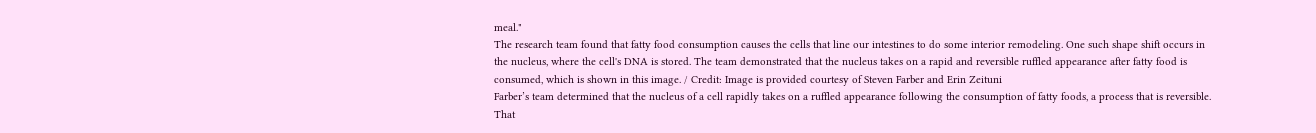meal."
The research team found that fatty food consumption causes the cells that line our intestines to do some interior remodeling. One such shape shift occurs in the nucleus, where the cell's DNA is stored. The team demonstrated that the nucleus takes on a rapid and reversible ruffled appearance after fatty food is consumed, which is shown in this image. / Credit: Image is provided courtesy of Steven Farber and Erin Zeituni
Farber’s team determined that the nucleus of a cell rapidly takes on a ruffled appearance following the consumption of fatty foods, a process that is reversible. That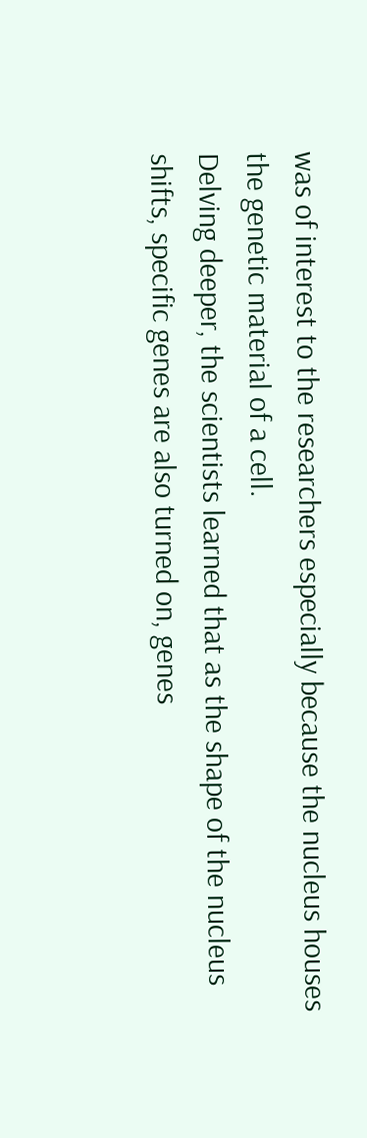was of interest to the researchers especially because the nucleus houses the genetic material of a cell.
Delving deeper, the scientists learned that as the shape of the nucleus shifts, specific genes are also turned on, genes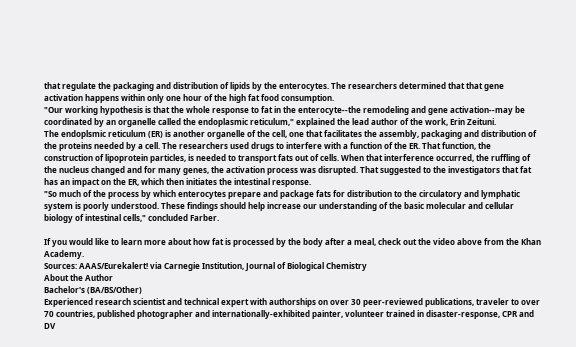that regulate the packaging and distribution of lipids by the enterocytes. The researchers determined that that gene activation happens within only one hour of the high fat food consumption.
"Our working hypothesis is that the whole response to fat in the enterocyte--the remodeling and gene activation--may be coordinated by an organelle called the endoplasmic reticulum," explained the lead author of the work, Erin Zeituni.
The endoplsmic reticulum (ER) is another organelle of the cell, one that facilitates the assembly, packaging and distribution of the proteins needed by a cell. The researchers used drugs to interfere with a function of the ER. That function, the construction of lipoprotein particles, is needed to transport fats out of cells. When that interference occurred, the ruffling of the nucleus changed and for many genes, the activation process was disrupted. That suggested to the investigators that fat has an impact on the ER, which then initiates the intestinal response.
"So much of the process by which enterocytes prepare and package fats for distribution to the circulatory and lymphatic system is poorly understood. These findings should help increase our understanding of the basic molecular and cellular biology of intestinal cells," concluded Farber.

If you would like to learn more about how fat is processed by the body after a meal, check out the video above from the Khan Academy.
Sources: AAAS/Eurekalert! via Carnegie Institution, Journal of Biological Chemistry
About the Author
Bachelor's (BA/BS/Other)
Experienced research scientist and technical expert with authorships on over 30 peer-reviewed publications, traveler to over 70 countries, published photographer and internationally-exhibited painter, volunteer trained in disaster-response, CPR and DV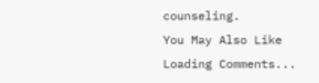counseling.
You May Also Like
Loading Comments...